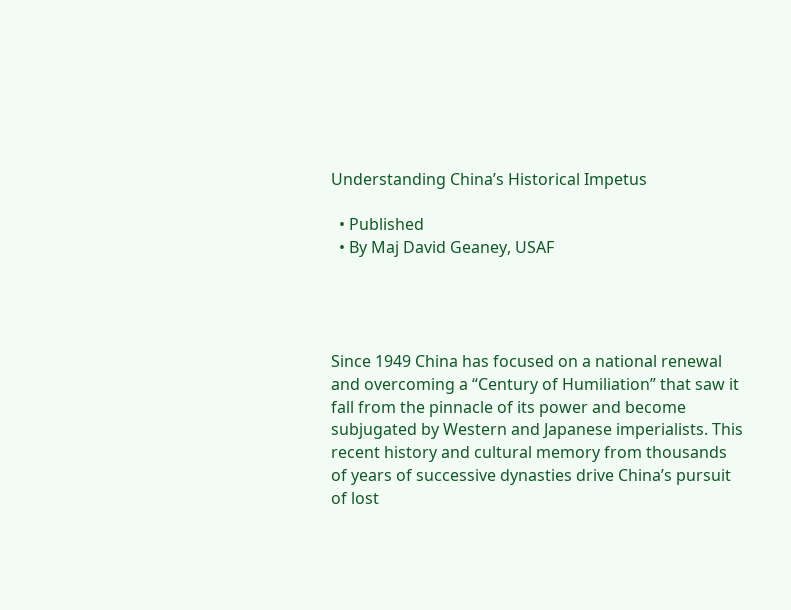Understanding China’s Historical Impetus

  • Published
  • By Maj David Geaney, USAF




Since 1949 China has focused on a national renewal and overcoming a “Century of Humiliation” that saw it fall from the pinnacle of its power and become subjugated by Western and Japanese imperialists. This recent history and cultural memory from thousands of years of successive dynasties drive China’s pursuit of lost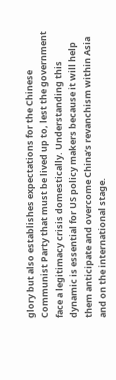glory but also establishes expectations for the Chinese Communist Party that must be lived up to, lest the government face a legitimacy crisis domestically. Understanding this dynamic is essential for US policy makers because it will help them anticipate and overcome China’s revanchism within Asia and on the international stage.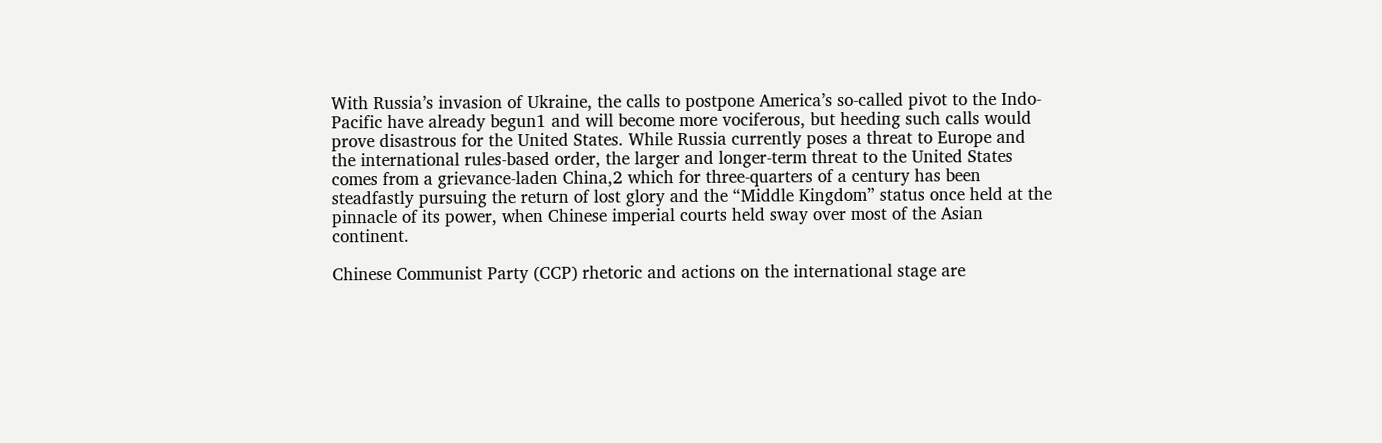With Russia’s invasion of Ukraine, the calls to postpone America’s so-called pivot to the Indo-Pacific have already begun1 and will become more vociferous, but heeding such calls would prove disastrous for the United States. While Russia currently poses a threat to Europe and the international rules-based order, the larger and longer-term threat to the United States comes from a grievance-laden China,2 which for three-quarters of a century has been steadfastly pursuing the return of lost glory and the “Middle Kingdom” status once held at the pinnacle of its power, when Chinese imperial courts held sway over most of the Asian continent.

Chinese Communist Party (CCP) rhetoric and actions on the international stage are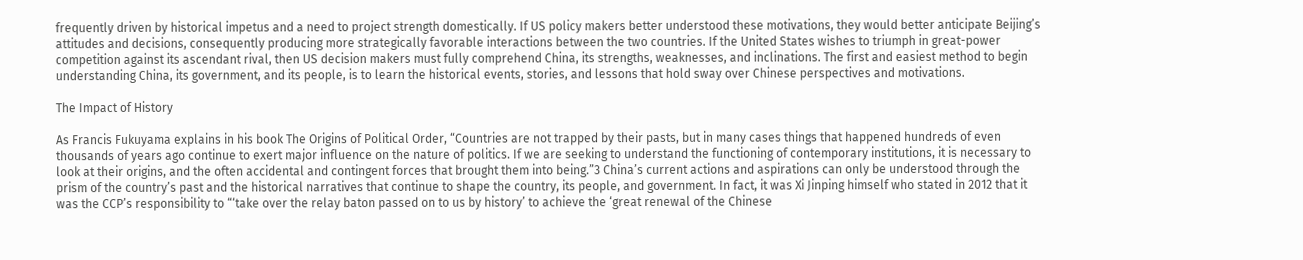frequently driven by historical impetus and a need to project strength domestically. If US policy makers better understood these motivations, they would better anticipate Beijing’s attitudes and decisions, consequently producing more strategically favorable interactions between the two countries. If the United States wishes to triumph in great-power competition against its ascendant rival, then US decision makers must fully comprehend China, its strengths, weaknesses, and inclinations. The first and easiest method to begin understanding China, its government, and its people, is to learn the historical events, stories, and lessons that hold sway over Chinese perspectives and motivations.

The Impact of History

As Francis Fukuyama explains in his book The Origins of Political Order, “Countries are not trapped by their pasts, but in many cases things that happened hundreds of even thousands of years ago continue to exert major influence on the nature of politics. If we are seeking to understand the functioning of contemporary institutions, it is necessary to look at their origins, and the often accidental and contingent forces that brought them into being.”3 China’s current actions and aspirations can only be understood through the prism of the country’s past and the historical narratives that continue to shape the country, its people, and government. In fact, it was Xi Jinping himself who stated in 2012 that it was the CCP’s responsibility to “‘take over the relay baton passed on to us by history’ to achieve the ‘great renewal of the Chinese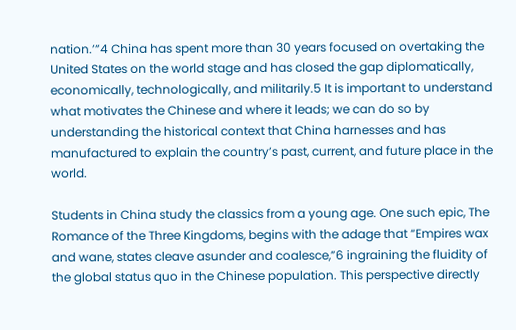nation.’”4 China has spent more than 30 years focused on overtaking the United States on the world stage and has closed the gap diplomatically, economically, technologically, and militarily.5 It is important to understand what motivates the Chinese and where it leads; we can do so by understanding the historical context that China harnesses and has manufactured to explain the country’s past, current, and future place in the world.

Students in China study the classics from a young age. One such epic, The Romance of the Three Kingdoms, begins with the adage that “Empires wax and wane, states cleave asunder and coalesce,”6 ingraining the fluidity of the global status quo in the Chinese population. This perspective directly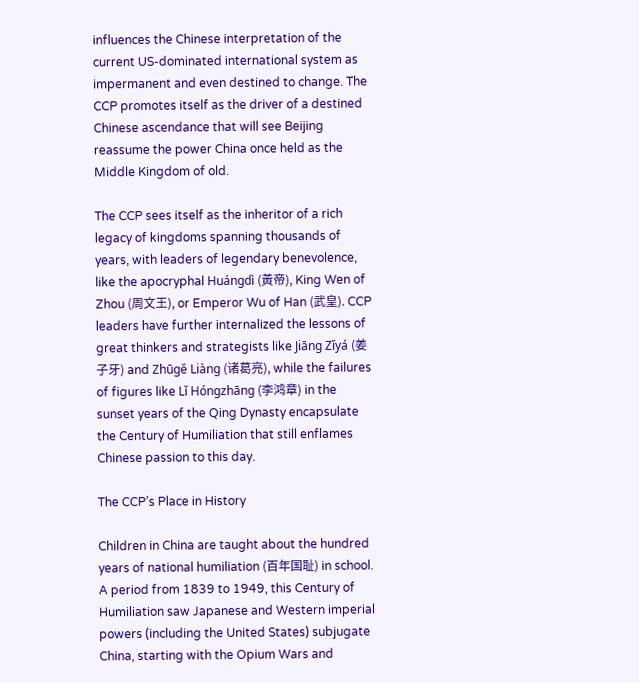influences the Chinese interpretation of the current US-dominated international system as impermanent and even destined to change. The CCP promotes itself as the driver of a destined Chinese ascendance that will see Beijing reassume the power China once held as the Middle Kingdom of old.

The CCP sees itself as the inheritor of a rich legacy of kingdoms spanning thousands of years, with leaders of legendary benevolence, like the apocryphal Huángdì (黃帝), King Wen of Zhou (周文王), or Emperor Wu of Han (武皇). CCP leaders have further internalized the lessons of great thinkers and strategists like Jiāng Zǐyá (姜子牙) and Zhūgě Liàng (诸葛亮), while the failures of figures like Lǐ Hóngzhāng (李鸿章) in the sunset years of the Qing Dynasty encapsulate the Century of Humiliation that still enflames Chinese passion to this day.

The CCP’s Place in History

Children in China are taught about the hundred years of national humiliation (百年国耻) in school. A period from 1839 to 1949, this Century of Humiliation saw Japanese and Western imperial powers (including the United States) subjugate China, starting with the Opium Wars and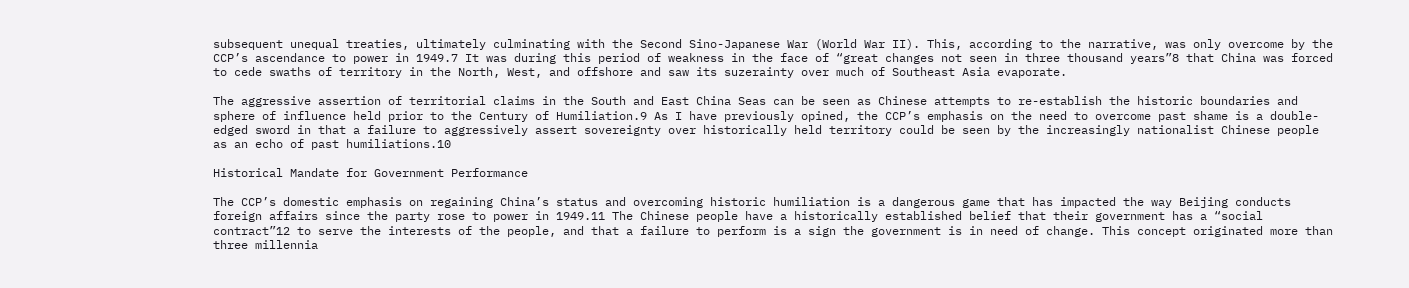subsequent unequal treaties, ultimately culminating with the Second Sino-Japanese War (World War II). This, according to the narrative, was only overcome by the CCP’s ascendance to power in 1949.7 It was during this period of weakness in the face of “great changes not seen in three thousand years”8 that China was forced to cede swaths of territory in the North, West, and offshore and saw its suzerainty over much of Southeast Asia evaporate.

The aggressive assertion of territorial claims in the South and East China Seas can be seen as Chinese attempts to re-establish the historic boundaries and sphere of influence held prior to the Century of Humiliation.9 As I have previously opined, the CCP’s emphasis on the need to overcome past shame is a double-edged sword in that a failure to aggressively assert sovereignty over historically held territory could be seen by the increasingly nationalist Chinese people as an echo of past humiliations.10

Historical Mandate for Government Performance

The CCP’s domestic emphasis on regaining China’s status and overcoming historic humiliation is a dangerous game that has impacted the way Beijing conducts foreign affairs since the party rose to power in 1949.11 The Chinese people have a historically established belief that their government has a “social contract”12 to serve the interests of the people, and that a failure to perform is a sign the government is in need of change. This concept originated more than three millennia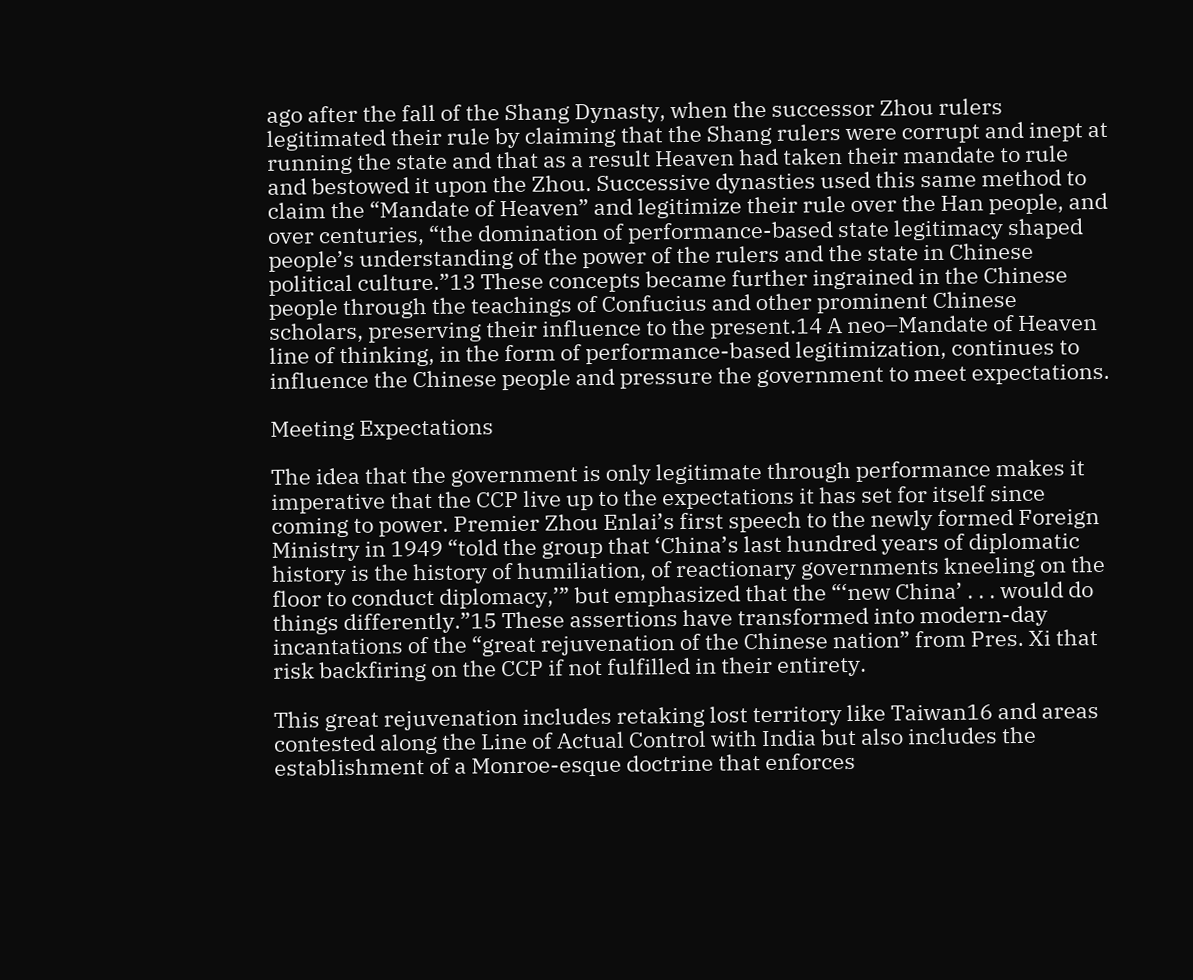ago after the fall of the Shang Dynasty, when the successor Zhou rulers legitimated their rule by claiming that the Shang rulers were corrupt and inept at running the state and that as a result Heaven had taken their mandate to rule and bestowed it upon the Zhou. Successive dynasties used this same method to claim the “Mandate of Heaven” and legitimize their rule over the Han people, and over centuries, “the domination of performance-based state legitimacy shaped people’s understanding of the power of the rulers and the state in Chinese political culture.”13 These concepts became further ingrained in the Chinese people through the teachings of Confucius and other prominent Chinese scholars, preserving their influence to the present.14 A neo–Mandate of Heaven line of thinking, in the form of performance-based legitimization, continues to influence the Chinese people and pressure the government to meet expectations.

Meeting Expectations

The idea that the government is only legitimate through performance makes it imperative that the CCP live up to the expectations it has set for itself since coming to power. Premier Zhou Enlai’s first speech to the newly formed Foreign Ministry in 1949 “told the group that ‘China’s last hundred years of diplomatic history is the history of humiliation, of reactionary governments kneeling on the floor to conduct diplomacy,’” but emphasized that the “‘new China’ . . . would do things differently.”15 These assertions have transformed into modern-day incantations of the “great rejuvenation of the Chinese nation” from Pres. Xi that risk backfiring on the CCP if not fulfilled in their entirety.

This great rejuvenation includes retaking lost territory like Taiwan16 and areas contested along the Line of Actual Control with India but also includes the establishment of a Monroe-esque doctrine that enforces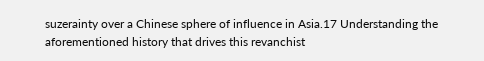suzerainty over a Chinese sphere of influence in Asia.17 Understanding the aforementioned history that drives this revanchist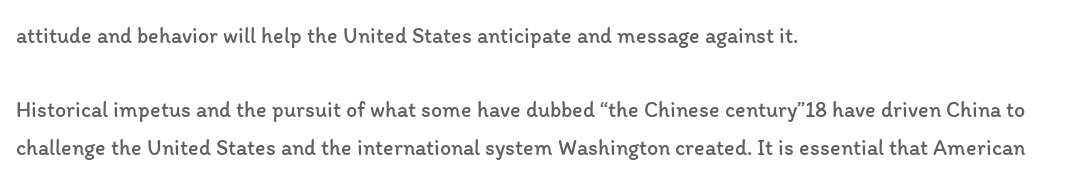attitude and behavior will help the United States anticipate and message against it.

Historical impetus and the pursuit of what some have dubbed “the Chinese century”18 have driven China to challenge the United States and the international system Washington created. It is essential that American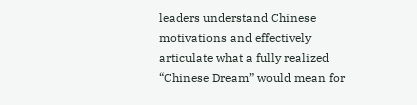leaders understand Chinese motivations and effectively articulate what a fully realized “Chinese Dream” would mean for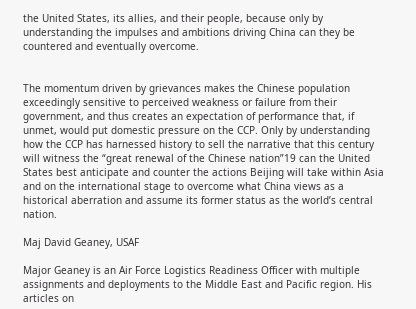the United States, its allies, and their people, because only by understanding the impulses and ambitions driving China can they be countered and eventually overcome.


The momentum driven by grievances makes the Chinese population exceedingly sensitive to perceived weakness or failure from their government, and thus creates an expectation of performance that, if unmet, would put domestic pressure on the CCP. Only by understanding how the CCP has harnessed history to sell the narrative that this century will witness the “great renewal of the Chinese nation”19 can the United States best anticipate and counter the actions Beijing will take within Asia and on the international stage to overcome what China views as a historical aberration and assume its former status as the world’s central nation.

Maj David Geaney, USAF

Major Geaney is an Air Force Logistics Readiness Officer with multiple assignments and deployments to the Middle East and Pacific region. His articles on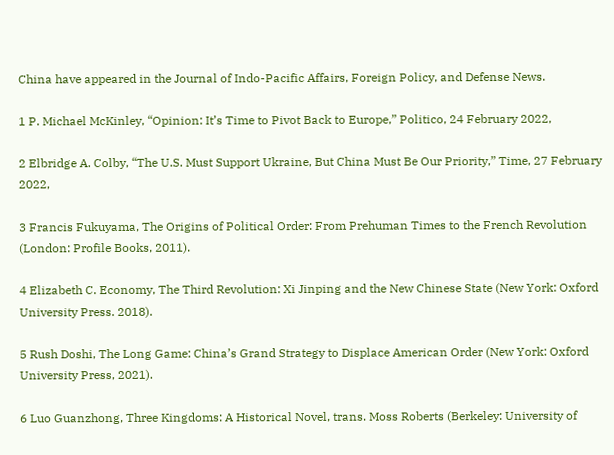China have appeared in the Journal of Indo-Pacific Affairs, Foreign Policy, and Defense News.

1 P. Michael McKinley, “Opinion: It’s Time to Pivot Back to Europe,” Politico, 24 February 2022,

2 Elbridge A. Colby, “The U.S. Must Support Ukraine, But China Must Be Our Priority,” Time, 27 February 2022,

3 Francis Fukuyama, The Origins of Political Order: From Prehuman Times to the French Revolution (London: Profile Books, 2011).

4 Elizabeth C. Economy, The Third Revolution: Xi Jinping and the New Chinese State (New York: Oxford University Press. 2018).

5 Rush Doshi, The Long Game: China’s Grand Strategy to Displace American Order (New York: Oxford University Press, 2021).

6 Luo Guanzhong, Three Kingdoms: A Historical Novel, trans. Moss Roberts (Berkeley: University of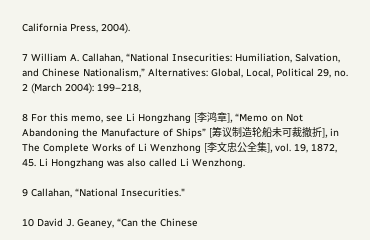California Press, 2004).

7 William A. Callahan, “National Insecurities: Humiliation, Salvation, and Chinese Nationalism,” Alternatives: Global, Local, Political 29, no. 2 (March 2004): 199–218,

8 For this memo, see Li Hongzhang [李鸿章], “Memo on Not Abandoning the Manufacture of Ships” [筹议制造轮船未可裁撤折], in The Complete Works of Li Wenzhong [李文忠公全集], vol. 19, 1872, 45. Li Hongzhang was also called Li Wenzhong.

9 Callahan, “National Insecurities."

10 David J. Geaney, “Can the Chinese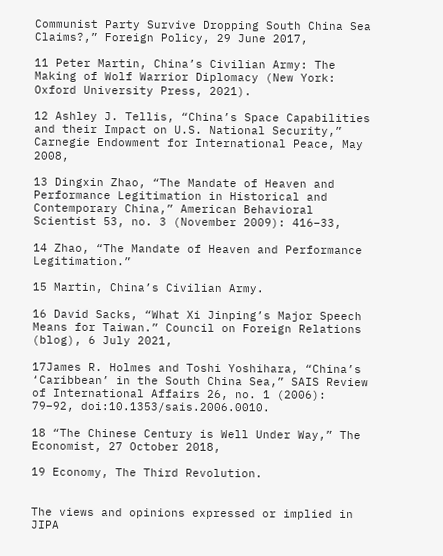Communist Party Survive Dropping South China Sea Claims?,” Foreign Policy, 29 June 2017,

11 Peter Martin, China’s Civilian Army: The Making of Wolf Warrior Diplomacy (New York: Oxford University Press, 2021).

12 Ashley J. Tellis, “China’s Space Capabilities and their Impact on U.S. National Security,” Carnegie Endowment for International Peace, May 2008,

13 Dingxin Zhao, “The Mandate of Heaven and Performance Legitimation in Historical and Contemporary China,” American Behavioral Scientist 53, no. 3 (November 2009): 416–33,

14 Zhao, “The Mandate of Heaven and Performance Legitimation.”

15 Martin, China’s Civilian Army.

16 David Sacks, “What Xi Jinping’s Major Speech Means for Taiwan.” Council on Foreign Relations (blog), 6 July 2021,

17James R. Holmes and Toshi Yoshihara, “China’s ‘Caribbean’ in the South China Sea,” SAIS Review of International Affairs 26, no. 1 (2006): 79–92, doi:10.1353/sais.2006.0010.

18 “The Chinese Century is Well Under Way,” The Economist, 27 October 2018,

19 Economy, The Third Revolution.


The views and opinions expressed or implied in JIPA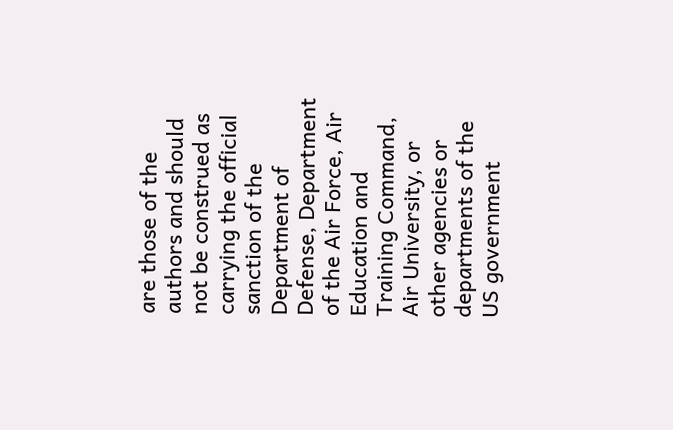are those of the authors and should not be construed as carrying the official sanction of the Department of Defense, Department of the Air Force, Air Education and Training Command, Air University, or other agencies or departments of the US government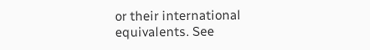or their international equivalents. See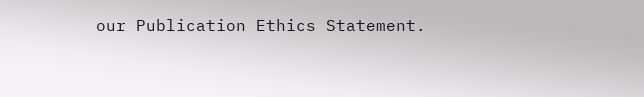our Publication Ethics Statement.